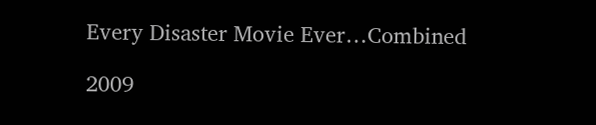Every Disaster Movie Ever…Combined

2009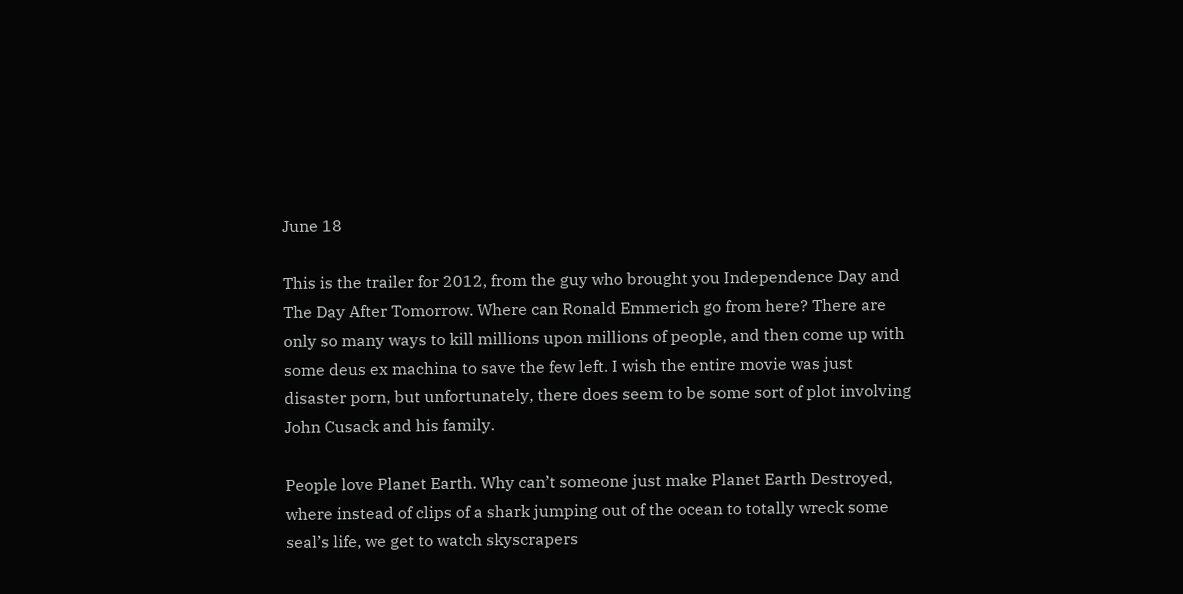June 18

This is the trailer for 2012, from the guy who brought you Independence Day and The Day After Tomorrow. Where can Ronald Emmerich go from here? There are only so many ways to kill millions upon millions of people, and then come up with some deus ex machina to save the few left. I wish the entire movie was just disaster porn, but unfortunately, there does seem to be some sort of plot involving John Cusack and his family.

People love Planet Earth. Why can’t someone just make Planet Earth Destroyed, where instead of clips of a shark jumping out of the ocean to totally wreck some seal’s life, we get to watch skyscrapers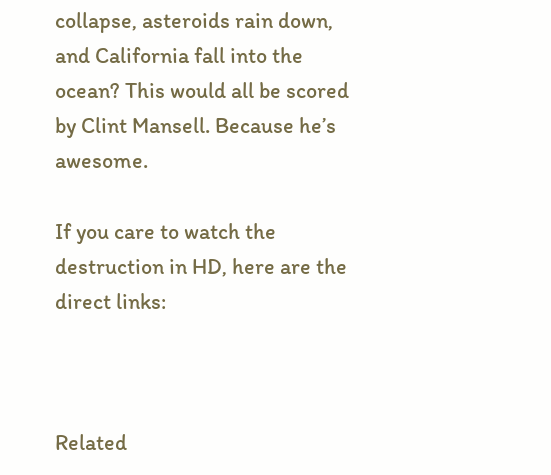collapse, asteroids rain down, and California fall into the ocean? This would all be scored by Clint Mansell. Because he’s awesome.

If you care to watch the destruction in HD, here are the direct links:



Related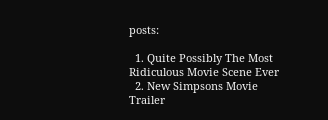posts:

  1. Quite Possibly The Most Ridiculous Movie Scene Ever
  2. New Simpsons Movie Trailer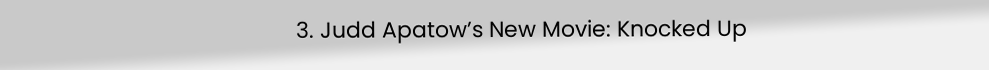3. Judd Apatow’s New Movie: Knocked Up